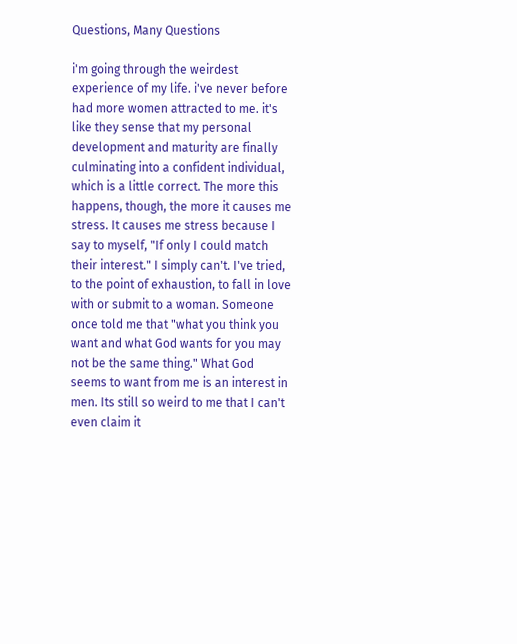Questions, Many Questions

i'm going through the weirdest experience of my life. i've never before had more women attracted to me. it's like they sense that my personal development and maturity are finally culminating into a confident individual, which is a little correct. The more this happens, though, the more it causes me stress. It causes me stress because I say to myself, "If only I could match their interest." I simply can't. I've tried, to the point of exhaustion, to fall in love with or submit to a woman. Someone once told me that "what you think you want and what God wants for you may not be the same thing." What God seems to want from me is an interest in men. Its still so weird to me that I can't even claim it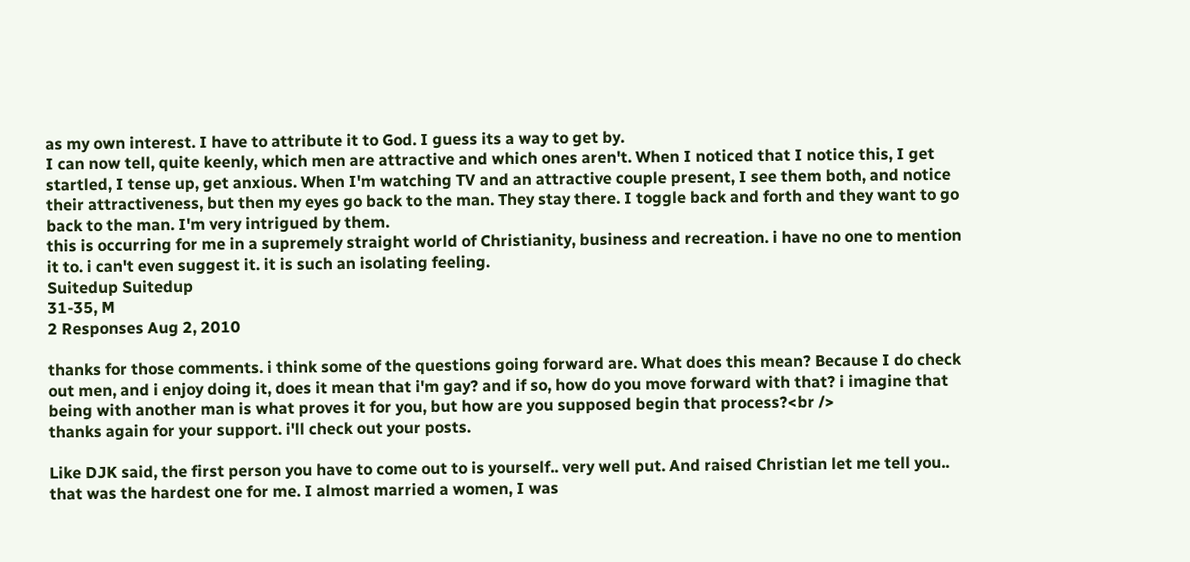as my own interest. I have to attribute it to God. I guess its a way to get by.
I can now tell, quite keenly, which men are attractive and which ones aren't. When I noticed that I notice this, I get startled, I tense up, get anxious. When I'm watching TV and an attractive couple present, I see them both, and notice their attractiveness, but then my eyes go back to the man. They stay there. I toggle back and forth and they want to go back to the man. I'm very intrigued by them.
this is occurring for me in a supremely straight world of Christianity, business and recreation. i have no one to mention it to. i can't even suggest it. it is such an isolating feeling.
Suitedup Suitedup
31-35, M
2 Responses Aug 2, 2010

thanks for those comments. i think some of the questions going forward are. What does this mean? Because I do check out men, and i enjoy doing it, does it mean that i'm gay? and if so, how do you move forward with that? i imagine that being with another man is what proves it for you, but how are you supposed begin that process?<br />
thanks again for your support. i'll check out your posts.

Like DJK said, the first person you have to come out to is yourself.. very well put. And raised Christian let me tell you.. that was the hardest one for me. I almost married a women, I was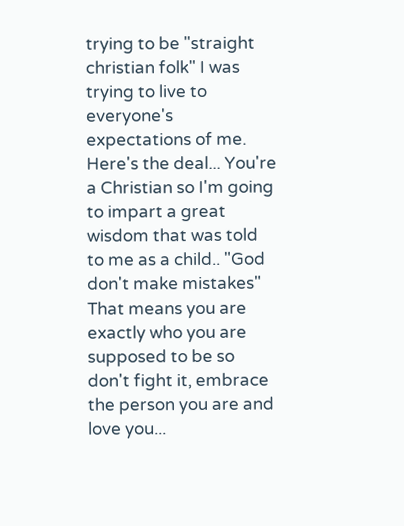trying to be "straight christian folk" I was trying to live to everyone's expectations of me. Here's the deal... You're a Christian so I'm going to impart a great wisdom that was told to me as a child.. "God don't make mistakes" That means you are exactly who you are supposed to be so don't fight it, embrace the person you are and love you...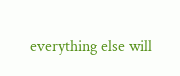everything else will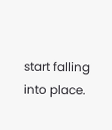start falling into place.